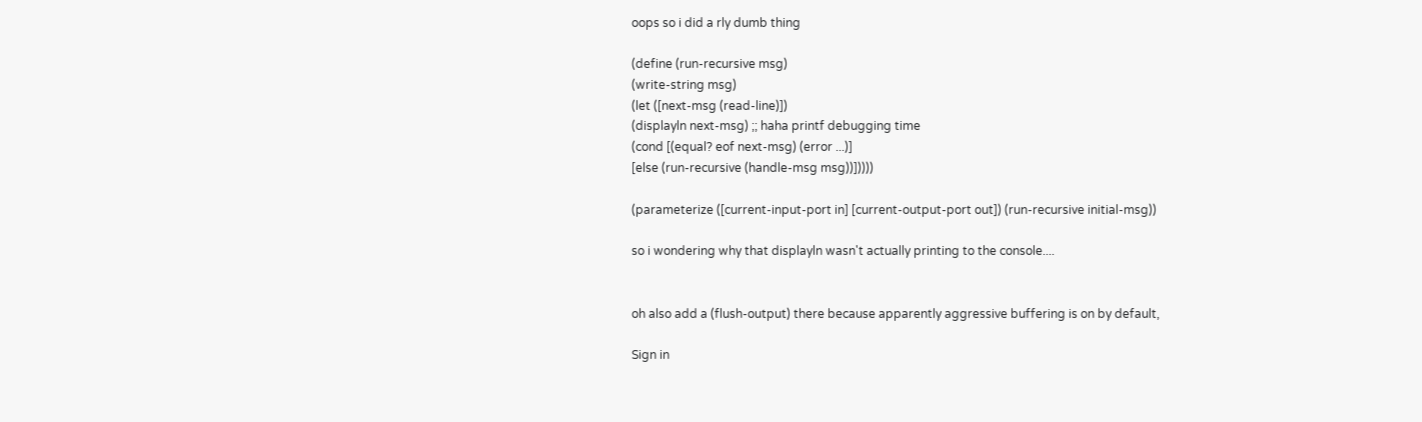oops so i did a rly dumb thing

(define (run-recursive msg)
(write-string msg)
(let ([next-msg (read-line)])
(displayln next-msg) ;; haha printf debugging time
(cond [(equal? eof next-msg) (error ...)]
[else (run-recursive (handle-msg msg))]))))

(parameterize ([current-input-port in] [current-output-port out]) (run-recursive initial-msg))

so i wondering why that displayln wasn't actually printing to the console....


oh also add a (flush-output) there because apparently aggressive buffering is on by default,

Sign in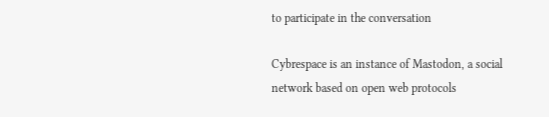to participate in the conversation

Cybrespace is an instance of Mastodon, a social network based on open web protocols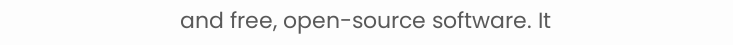and free, open-source software. It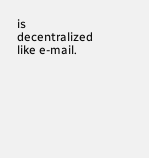is decentralized like e-mail.